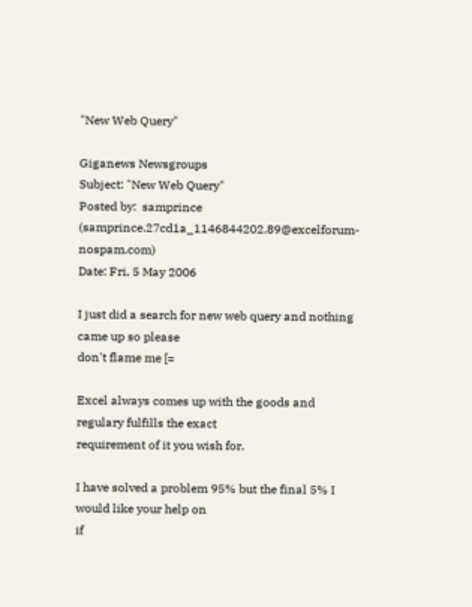"New Web Query"

Giganews Newsgroups
Subject: "New Web Query"
Posted by:  samprince (samprince.27cd1a_1146844202.89@excelforum-nospam.com)
Date: Fri, 5 May 2006

I just did a search for new web query and nothing came up so please
don't flame me [=

Excel always comes up with the goods and regulary fulfills the exact
requirement of it you wish for.

I have solved a problem 95% but the final 5% I would like your help on
if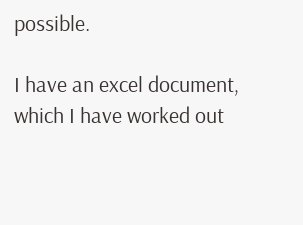possible.

I have an excel document, which I have worked out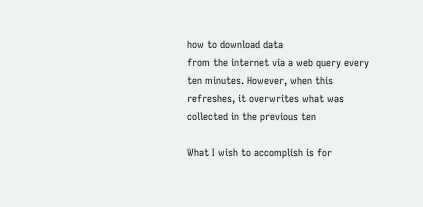how to download data
from the internet via a web query every ten minutes. However, when this
refreshes, it overwrites what was collected in the previous ten

What I wish to accomplish is for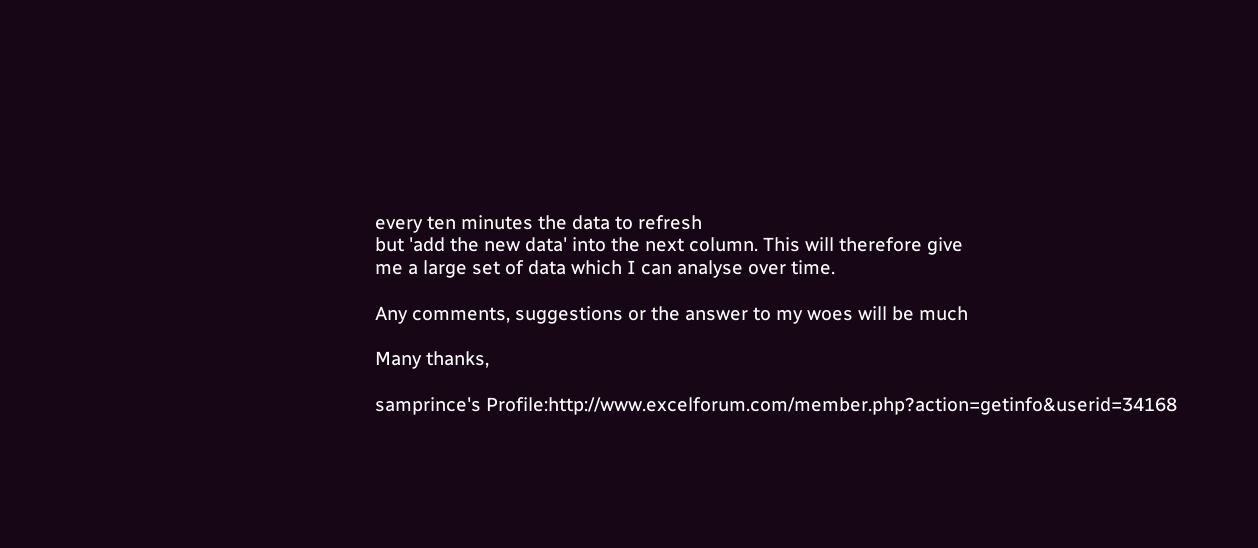every ten minutes the data to refresh
but 'add the new data' into the next column. This will therefore give
me a large set of data which I can analyse over time.

Any comments, suggestions or the answer to my woes will be much

Many thanks,

samprince's Profile:http://www.excelforum.com/member.php?action=getinfo&userid=34168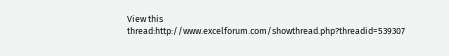View this thread:http://www.excelforum.com/showthread.php?threadid=539307